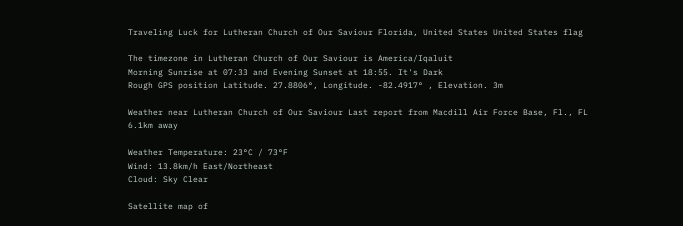Traveling Luck for Lutheran Church of Our Saviour Florida, United States United States flag

The timezone in Lutheran Church of Our Saviour is America/Iqaluit
Morning Sunrise at 07:33 and Evening Sunset at 18:55. It's Dark
Rough GPS position Latitude. 27.8806°, Longitude. -82.4917° , Elevation. 3m

Weather near Lutheran Church of Our Saviour Last report from Macdill Air Force Base, Fl., FL 6.1km away

Weather Temperature: 23°C / 73°F
Wind: 13.8km/h East/Northeast
Cloud: Sky Clear

Satellite map of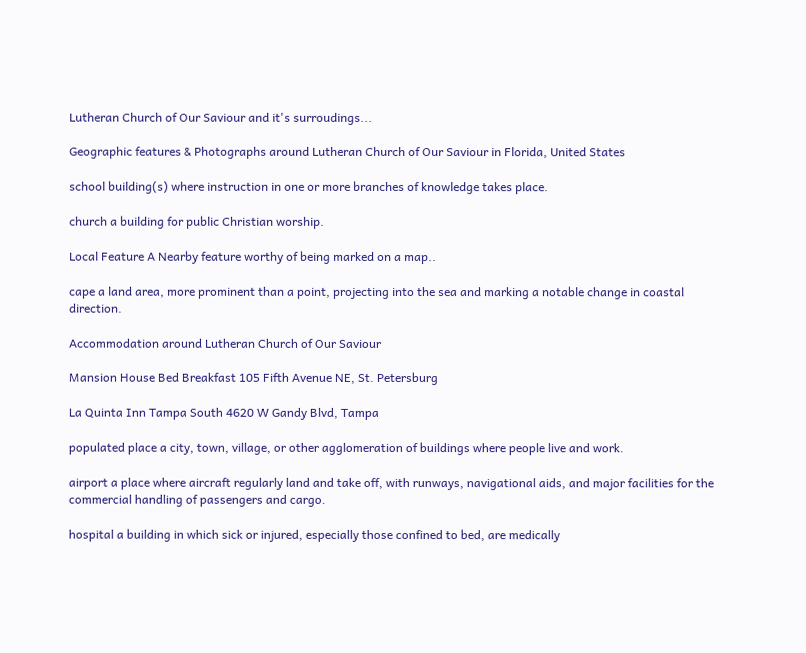Lutheran Church of Our Saviour and it's surroudings...

Geographic features & Photographs around Lutheran Church of Our Saviour in Florida, United States

school building(s) where instruction in one or more branches of knowledge takes place.

church a building for public Christian worship.

Local Feature A Nearby feature worthy of being marked on a map..

cape a land area, more prominent than a point, projecting into the sea and marking a notable change in coastal direction.

Accommodation around Lutheran Church of Our Saviour

Mansion House Bed Breakfast 105 Fifth Avenue NE, St. Petersburg

La Quinta Inn Tampa South 4620 W Gandy Blvd, Tampa

populated place a city, town, village, or other agglomeration of buildings where people live and work.

airport a place where aircraft regularly land and take off, with runways, navigational aids, and major facilities for the commercial handling of passengers and cargo.

hospital a building in which sick or injured, especially those confined to bed, are medically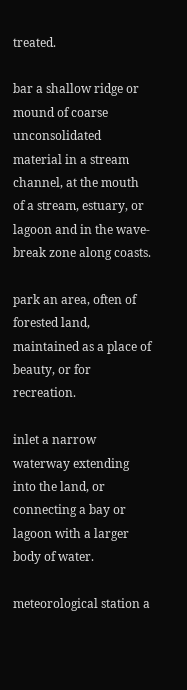treated.

bar a shallow ridge or mound of coarse unconsolidated material in a stream channel, at the mouth of a stream, estuary, or lagoon and in the wave-break zone along coasts.

park an area, often of forested land, maintained as a place of beauty, or for recreation.

inlet a narrow waterway extending into the land, or connecting a bay or lagoon with a larger body of water.

meteorological station a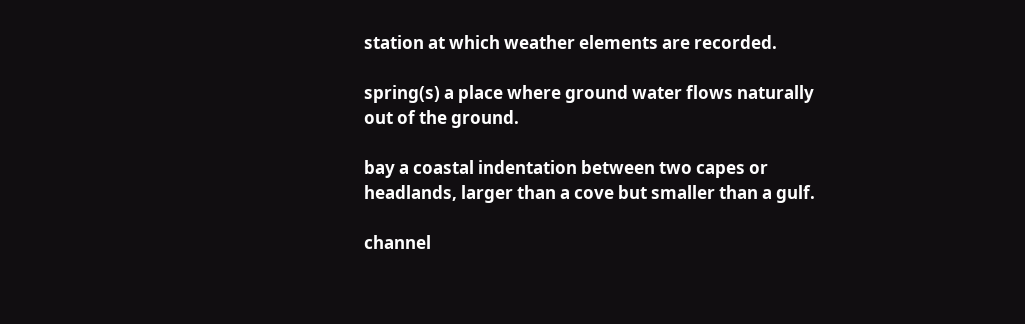station at which weather elements are recorded.

spring(s) a place where ground water flows naturally out of the ground.

bay a coastal indentation between two capes or headlands, larger than a cove but smaller than a gulf.

channel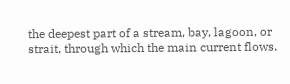the deepest part of a stream, bay, lagoon, or strait, through which the main current flows.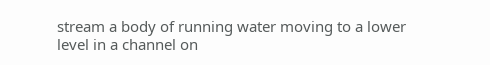stream a body of running water moving to a lower level in a channel on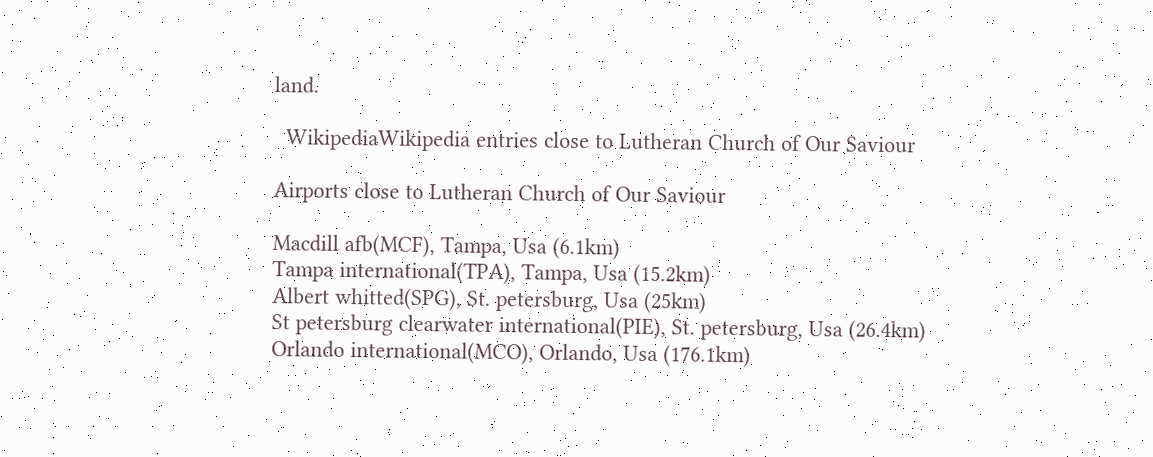land.

  WikipediaWikipedia entries close to Lutheran Church of Our Saviour

Airports close to Lutheran Church of Our Saviour

Macdill afb(MCF), Tampa, Usa (6.1km)
Tampa international(TPA), Tampa, Usa (15.2km)
Albert whitted(SPG), St. petersburg, Usa (25km)
St petersburg clearwater international(PIE), St. petersburg, Usa (26.4km)
Orlando international(MCO), Orlando, Usa (176.1km)